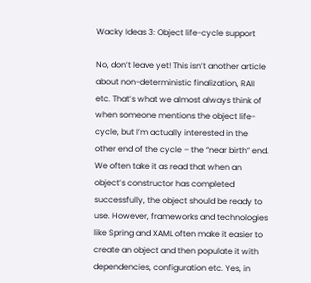Wacky Ideas 3: Object life-cycle support

No, don’t leave yet! This isn’t another article about non-deterministic finalization, RAII etc. That’s what we almost always think of when someone mentions the object life-cycle, but I’m actually interested in the other end of the cycle – the “near birth” end. We often take it as read that when an object’s constructor has completed successfully, the object should be ready to use. However, frameworks and technologies like Spring and XAML often make it easier to create an object and then populate it with dependencies, configuration etc. Yes, in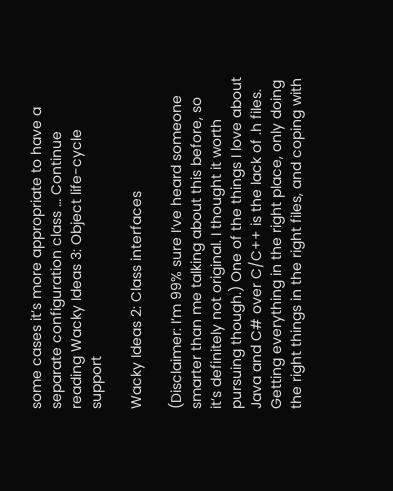some cases it’s more appropriate to have a separate configuration class … Continue reading Wacky Ideas 3: Object life-cycle support

Wacky Ideas 2: Class interfaces

(Disclaimer: I’m 99% sure I’ve heard someone smarter than me talking about this before, so it’s definitely not original. I thought it worth pursuing though.) One of the things I love about Java and C# over C/C++ is the lack of .h files. Getting everything in the right place, only doing the right things in the right files, and coping with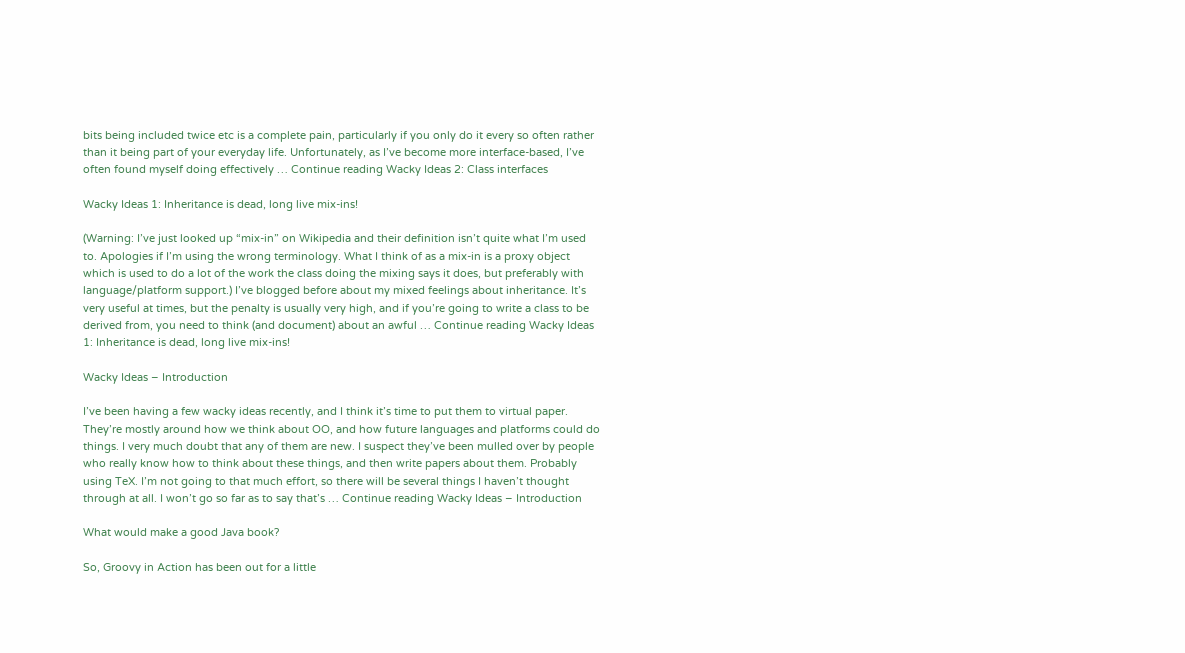bits being included twice etc is a complete pain, particularly if you only do it every so often rather than it being part of your everyday life. Unfortunately, as I’ve become more interface-based, I’ve often found myself doing effectively … Continue reading Wacky Ideas 2: Class interfaces

Wacky Ideas 1: Inheritance is dead, long live mix-ins!

(Warning: I’ve just looked up “mix-in” on Wikipedia and their definition isn’t quite what I’m used to. Apologies if I’m using the wrong terminology. What I think of as a mix-in is a proxy object which is used to do a lot of the work the class doing the mixing says it does, but preferably with language/platform support.) I’ve blogged before about my mixed feelings about inheritance. It’s very useful at times, but the penalty is usually very high, and if you’re going to write a class to be derived from, you need to think (and document) about an awful … Continue reading Wacky Ideas 1: Inheritance is dead, long live mix-ins!

Wacky Ideas – Introduction

I’ve been having a few wacky ideas recently, and I think it’s time to put them to virtual paper. They’re mostly around how we think about OO, and how future languages and platforms could do things. I very much doubt that any of them are new. I suspect they’ve been mulled over by people who really know how to think about these things, and then write papers about them. Probably using TeX. I’m not going to that much effort, so there will be several things I haven’t thought through at all. I won’t go so far as to say that’s … Continue reading Wacky Ideas – Introduction

What would make a good Java book?

So, Groovy in Action has been out for a little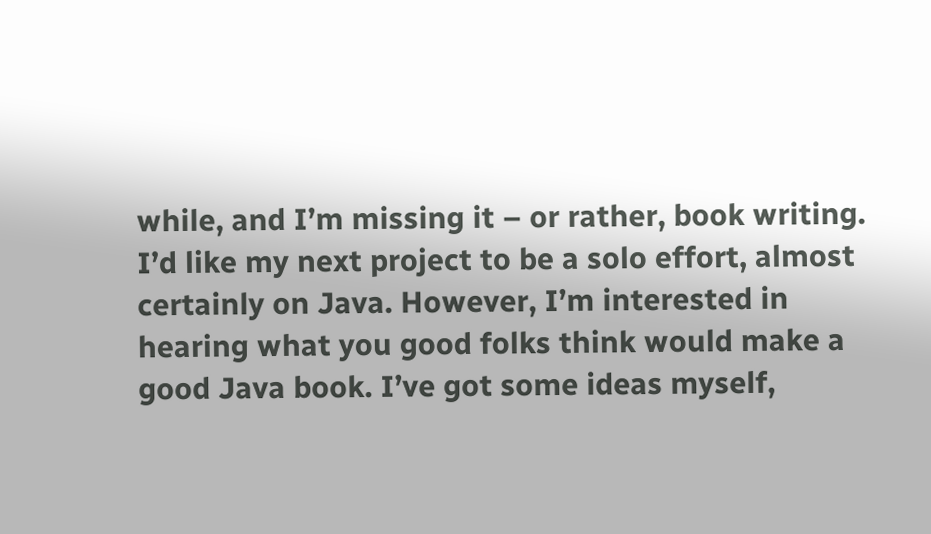while, and I’m missing it – or rather, book writing. I’d like my next project to be a solo effort, almost certainly on Java. However, I’m interested in hearing what you good folks think would make a good Java book. I’ve got some ideas myself,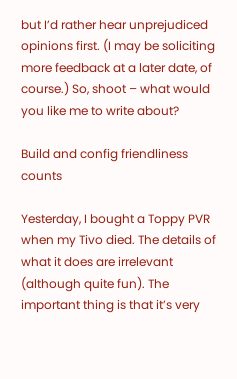but I’d rather hear unprejudiced opinions first. (I may be soliciting more feedback at a later date, of course.) So, shoot – what would you like me to write about?

Build and config friendliness counts

Yesterday, I bought a Toppy PVR when my Tivo died. The details of what it does are irrelevant (although quite fun). The important thing is that it’s very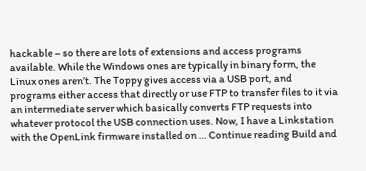hackable – so there are lots of extensions and access programs available. While the Windows ones are typically in binary form, the Linux ones aren’t. The Toppy gives access via a USB port, and programs either access that directly or use FTP to transfer files to it via an intermediate server which basically converts FTP requests into whatever protocol the USB connection uses. Now, I have a Linkstation with the OpenLink firmware installed on … Continue reading Build and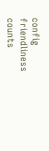config friendliness counts